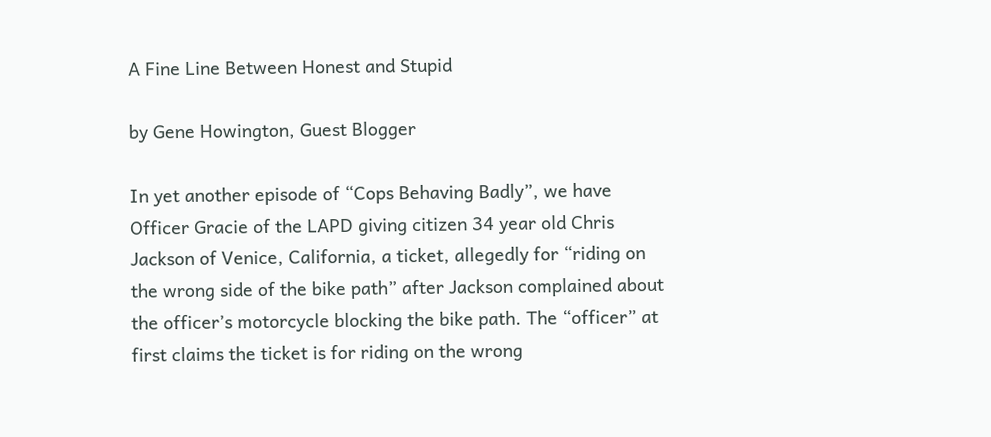A Fine Line Between Honest and Stupid

by Gene Howington, Guest Blogger

In yet another episode of “Cops Behaving Badly”, we have Officer Gracie of the LAPD giving citizen 34 year old Chris Jackson of Venice, California, a ticket, allegedly for “riding on the wrong side of the bike path” after Jackson complained about the officer’s motorcycle blocking the bike path. The “officer” at first claims the ticket is for riding on the wrong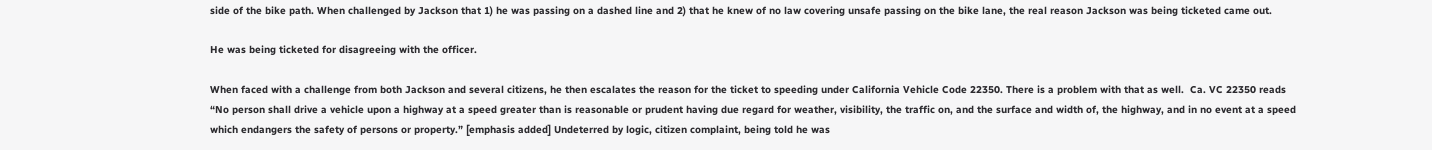side of the bike path. When challenged by Jackson that 1) he was passing on a dashed line and 2) that he knew of no law covering unsafe passing on the bike lane, the real reason Jackson was being ticketed came out.

He was being ticketed for disagreeing with the officer.

When faced with a challenge from both Jackson and several citizens, he then escalates the reason for the ticket to speeding under California Vehicle Code 22350. There is a problem with that as well.  Ca. VC 22350 reads “No person shall drive a vehicle upon a highway at a speed greater than is reasonable or prudent having due regard for weather, visibility, the traffic on, and the surface and width of, the highway, and in no event at a speed which endangers the safety of persons or property.” [emphasis added] Undeterred by logic, citizen complaint, being told he was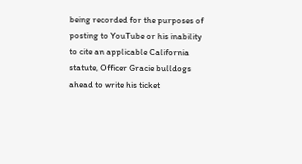being recorded for the purposes of posting to YouTube or his inability to cite an applicable California statute, Officer Gracie bulldogs ahead to write his ticket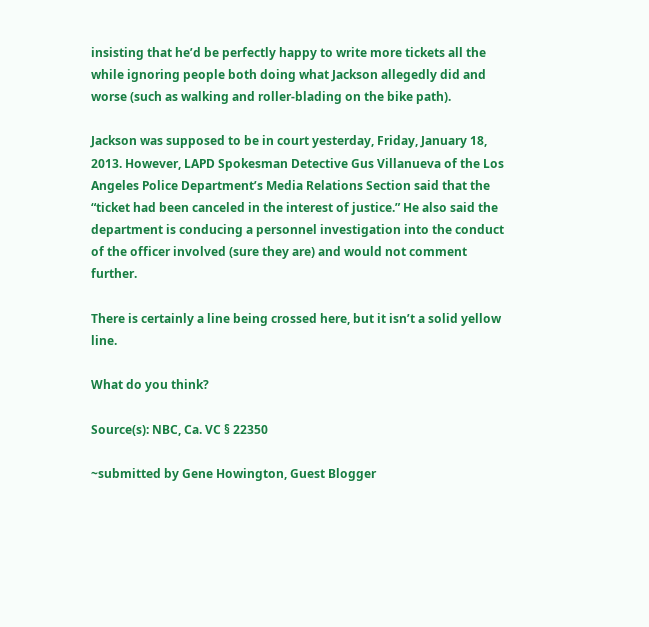insisting that he’d be perfectly happy to write more tickets all the while ignoring people both doing what Jackson allegedly did and worse (such as walking and roller-blading on the bike path).

Jackson was supposed to be in court yesterday, Friday, January 18, 2013. However, LAPD Spokesman Detective Gus Villanueva of the Los Angeles Police Department’s Media Relations Section said that the “ticket had been canceled in the interest of justice.” He also said the department is conducing a personnel investigation into the conduct of the officer involved (sure they are) and would not comment further.

There is certainly a line being crossed here, but it isn’t a solid yellow line.

What do you think?

Source(s): NBC, Ca. VC § 22350

~submitted by Gene Howington, Guest Blogger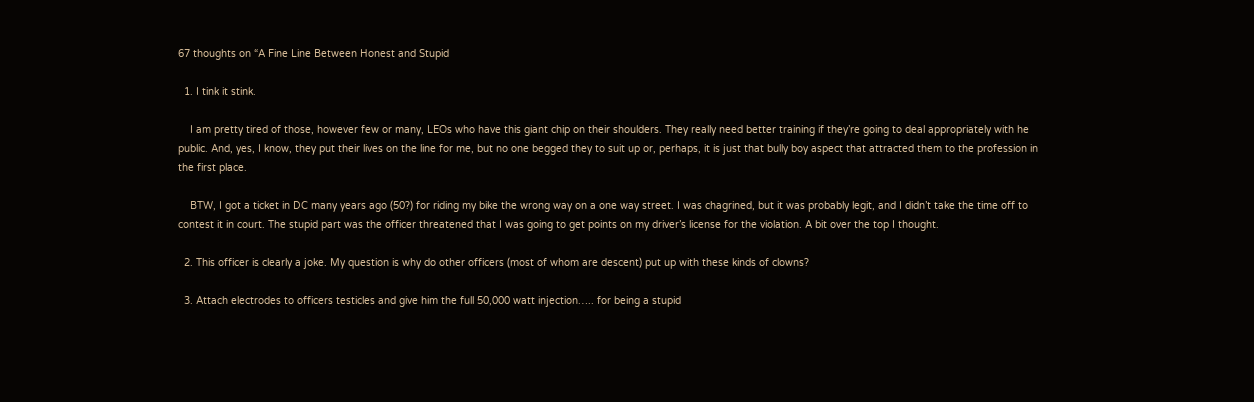67 thoughts on “A Fine Line Between Honest and Stupid

  1. I tink it stink.

    I am pretty tired of those, however few or many, LEOs who have this giant chip on their shoulders. They really need better training if they’re going to deal appropriately with he public. And, yes, I know, they put their lives on the line for me, but no one begged they to suit up or, perhaps, it is just that bully boy aspect that attracted them to the profession in the first place.

    BTW, I got a ticket in DC many years ago (50?) for riding my bike the wrong way on a one way street. I was chagrined, but it was probably legit, and I didn’t take the time off to contest it in court. The stupid part was the officer threatened that I was going to get points on my driver’s license for the violation. A bit over the top I thought.

  2. This officer is clearly a joke. My question is why do other officers (most of whom are descent) put up with these kinds of clowns?

  3. Attach electrodes to officers testicles and give him the full 50,000 watt injection….. for being a stupid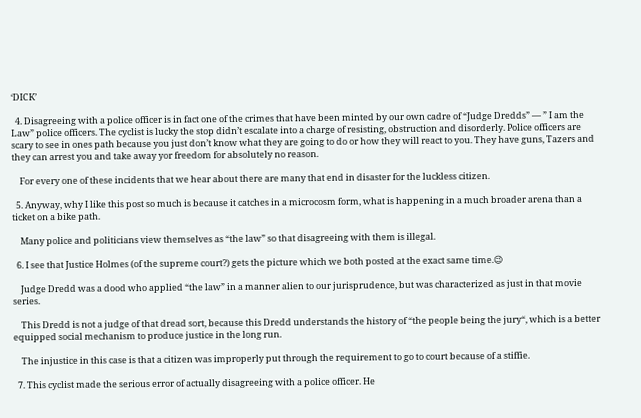‘DICK’

  4. Disagreeing with a police officer is in fact one of the crimes that have been minted by our own cadre of “Judge Dredds” — ” I am the Law” police officers. The cyclist is lucky the stop didn’t escalate into a charge of resisting, obstruction and disorderly. Police officers are scary to see in ones path because you just don’t know what they are going to do or how they will react to you. They have guns, Tazers and they can arrest you and take away yor freedom for absolutely no reason.

    For every one of these incidents that we hear about there are many that end in disaster for the luckless citizen.

  5. Anyway, why I like this post so much is because it catches in a microcosm form, what is happening in a much broader arena than a ticket on a bike path.

    Many police and politicians view themselves as “the law” so that disagreeing with them is illegal.

  6. I see that Justice Holmes (of the supreme court?) gets the picture which we both posted at the exact same time.😉

    Judge Dredd was a dood who applied “the law” in a manner alien to our jurisprudence, but was characterized as just in that movie series.

    This Dredd is not a judge of that dread sort, because this Dredd understands the history of “the people being the jury“, which is a better equipped social mechanism to produce justice in the long run.

    The injustice in this case is that a citizen was improperly put through the requirement to go to court because of a stiffie.

  7. This cyclist made the serious error of actually disagreeing with a police officer. He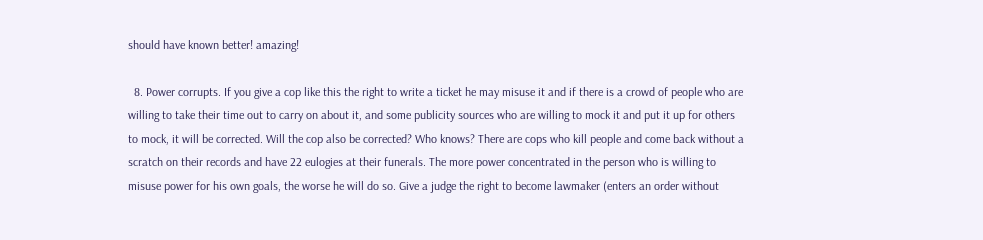should have known better! amazing!

  8. Power corrupts. If you give a cop like this the right to write a ticket he may misuse it and if there is a crowd of people who are willing to take their time out to carry on about it, and some publicity sources who are willing to mock it and put it up for others to mock, it will be corrected. Will the cop also be corrected? Who knows? There are cops who kill people and come back without a scratch on their records and have 22 eulogies at their funerals. The more power concentrated in the person who is willing to misuse power for his own goals, the worse he will do so. Give a judge the right to become lawmaker (enters an order without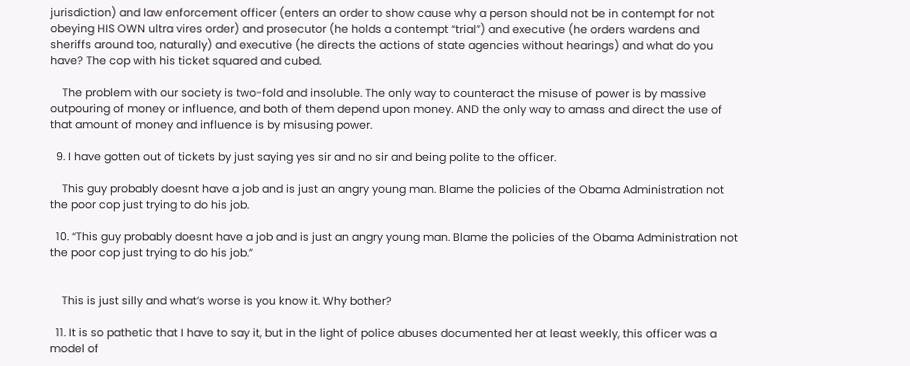jurisdiction) and law enforcement officer (enters an order to show cause why a person should not be in contempt for not obeying HIS OWN ultra vires order) and prosecutor (he holds a contempt “trial”) and executive (he orders wardens and sheriffs around too, naturally) and executive (he directs the actions of state agencies without hearings) and what do you have? The cop with his ticket squared and cubed.

    The problem with our society is two-fold and insoluble. The only way to counteract the misuse of power is by massive outpouring of money or influence, and both of them depend upon money. AND the only way to amass and direct the use of that amount of money and influence is by misusing power.

  9. I have gotten out of tickets by just saying yes sir and no sir and being polite to the officer.

    This guy probably doesnt have a job and is just an angry young man. Blame the policies of the Obama Administration not the poor cop just trying to do his job.

  10. “This guy probably doesnt have a job and is just an angry young man. Blame the policies of the Obama Administration not the poor cop just trying to do his job.”


    This is just silly and what’s worse is you know it. Why bother?

  11. It is so pathetic that I have to say it, but in the light of police abuses documented her at least weekly, this officer was a model of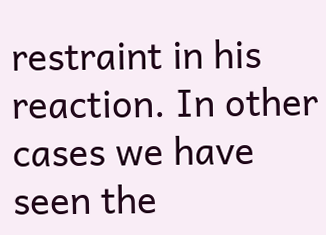restraint in his reaction. In other cases we have seen the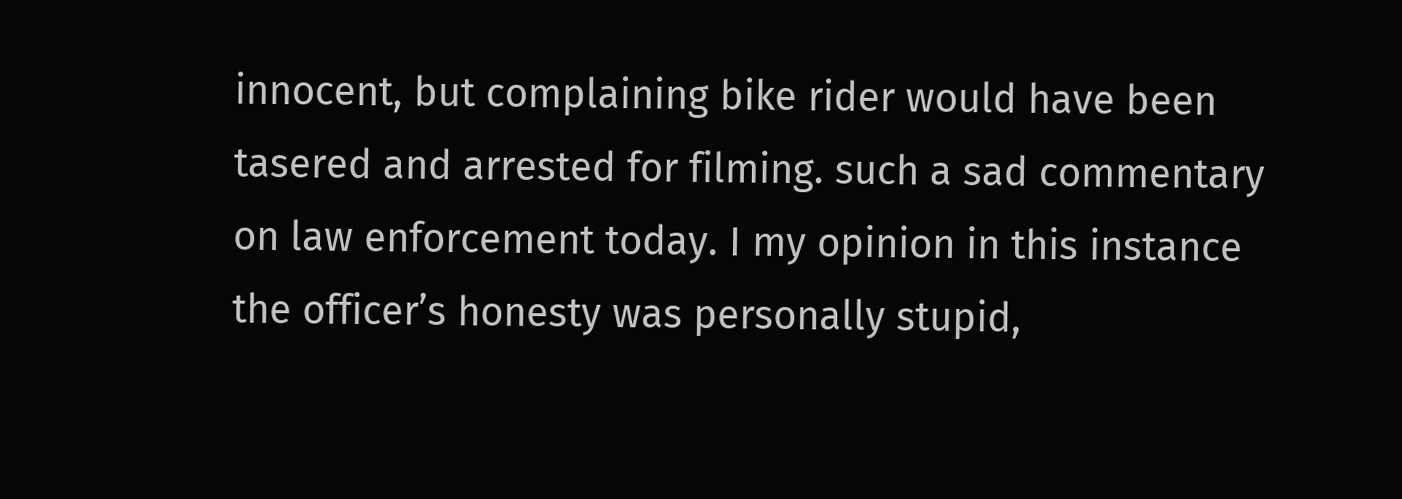innocent, but complaining bike rider would have been tasered and arrested for filming. such a sad commentary on law enforcement today. I my opinion in this instance the officer’s honesty was personally stupid,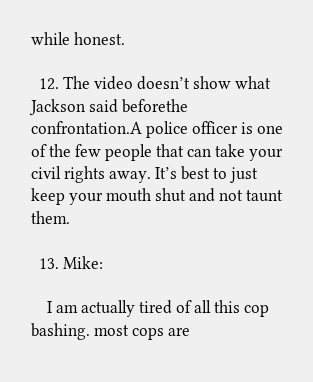while honest.

  12. The video doesn’t show what Jackson said beforethe confrontation.A police officer is one of the few people that can take your civil rights away. It’s best to just keep your mouth shut and not taunt them.

  13. Mike:

    I am actually tired of all this cop bashing. most cops are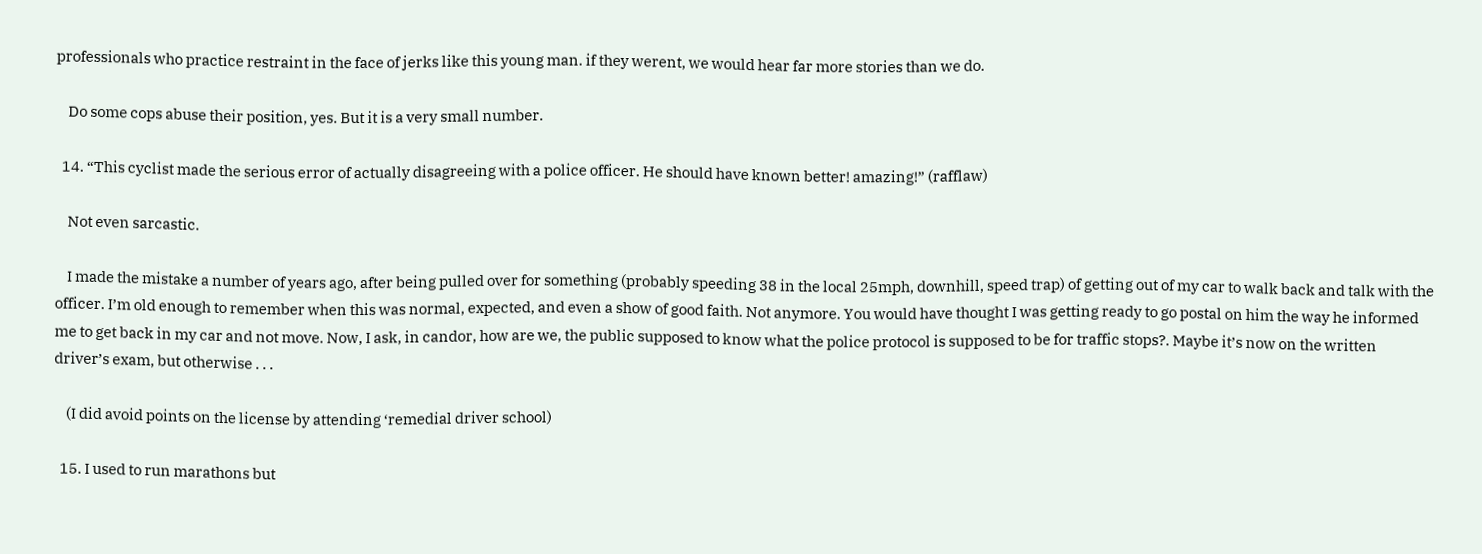professionals who practice restraint in the face of jerks like this young man. if they werent, we would hear far more stories than we do.

    Do some cops abuse their position, yes. But it is a very small number.

  14. “This cyclist made the serious error of actually disagreeing with a police officer. He should have known better! amazing!” (rafflaw)

    Not even sarcastic.

    I made the mistake a number of years ago, after being pulled over for something (probably speeding 38 in the local 25mph, downhill, speed trap) of getting out of my car to walk back and talk with the officer. I’m old enough to remember when this was normal, expected, and even a show of good faith. Not anymore. You would have thought I was getting ready to go postal on him the way he informed me to get back in my car and not move. Now, I ask, in candor, how are we, the public supposed to know what the police protocol is supposed to be for traffic stops?. Maybe it’s now on the written driver’s exam, but otherwise . . .

    (I did avoid points on the license by attending ‘remedial driver school)

  15. I used to run marathons but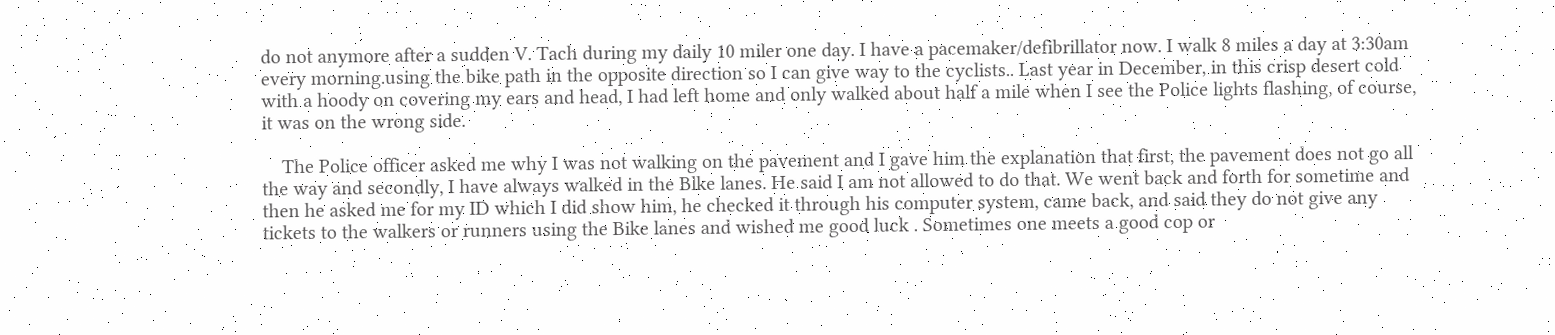do not anymore after a sudden V. Tach during my daily 10 miler one day. I have a pacemaker/defibrillator now. I walk 8 miles a day at 3:30am every morning.using the bike path in the opposite direction so I can give way to the cyclists.. Last year in December, in this crisp desert cold with a hoody on covering my ears and head, I had left home and only walked about half a mile when I see the Police lights flashing, of course, it was on the wrong side.

    The Police officer asked me why I was not walking on the pavement and I gave him the explanation that first, the pavement does not go all the way and secondly, I have always walked in the Blke lanes. He said I am not allowed to do that. We went back and forth for sometime and then he asked me for my ID which I did show him, he checked it through his computer system, came back, and said they do not give any tickets to the walkers or runners using the Bike lanes and wished me good luck . Sometimes one meets a good cop or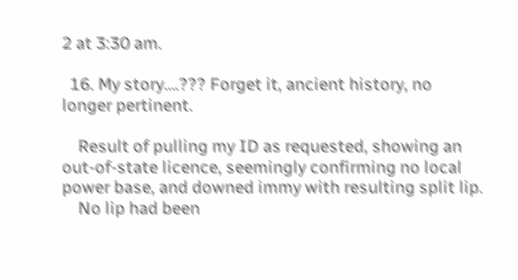2 at 3:30 am.

  16. My story….??? Forget it, ancient history, no longer pertinent.

    Result of pulling my ID as requested, showing an out-of-state licence, seemingly confirming no local power base, and downed immy with resulting split lip.
    No lip had been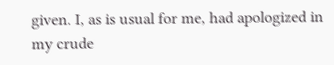given. I, as is usual for me, had apologized in my crude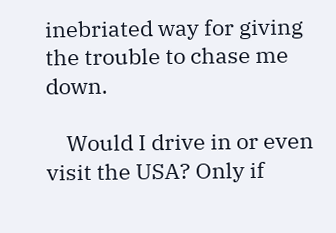inebriated way for giving the trouble to chase me down.

    Would I drive in or even visit the USA? Only if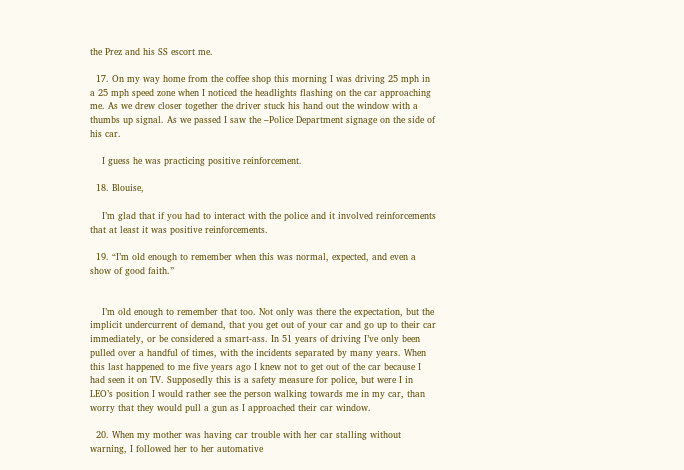the Prez and his SS escort me.

  17. On my way home from the coffee shop this morning I was driving 25 mph in a 25 mph speed zone when I noticed the headlights flashing on the car approaching me. As we drew closer together the driver stuck his hand out the window with a thumbs up signal. As we passed I saw the –Police Department signage on the side of his car.

    I guess he was practicing positive reinforcement.

  18. Blouise,

    I’m glad that if you had to interact with the police and it involved reinforcements that at least it was positive reinforcements.

  19. “I’m old enough to remember when this was normal, expected, and even a show of good faith.”


    I’m old enough to remember that too. Not only was there the expectation, but the implicit undercurrent of demand, that you get out of your car and go up to their car immediately, or be considered a smart-ass. In 51 years of driving I’ve only been pulled over a handful of times, with the incidents separated by many years. When this last happened to me five years ago I knew not to get out of the car because I had seen it on TV. Supposedly this is a safety measure for police, but were I in LEO’s position I would rather see the person walking towards me in my car, than worry that they would pull a gun as I approached their car window.

  20. When my mother was having car trouble with her car stalling without warning, I followed her to her automative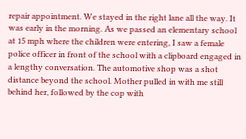repair appointment. We stayed in the right lane all the way. It was early in the morning. As we passed an elementary school at 15 mph where the children were entering, I saw a female police officer in front of the school with a clipboard engaged in a lengthy conversation. The automotive shop was a shot distance beyond the school. Mother pulled in with me still behind her, followed by the cop with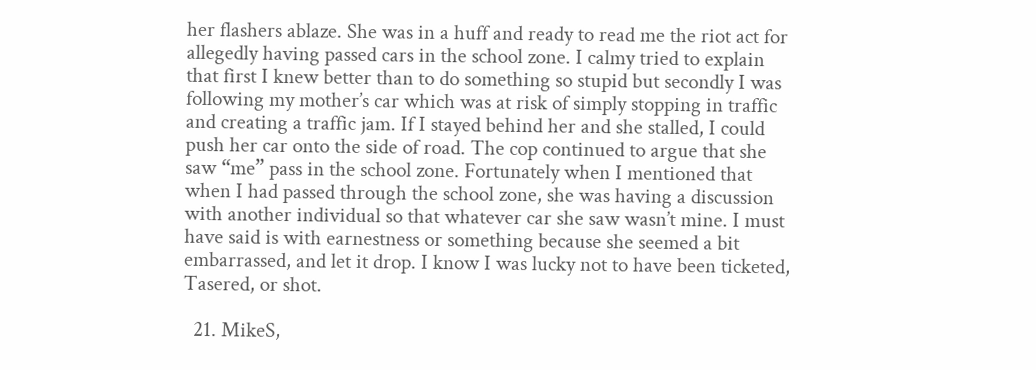her flashers ablaze. She was in a huff and ready to read me the riot act for allegedly having passed cars in the school zone. I calmy tried to explain that first I knew better than to do something so stupid but secondly I was following my mother’s car which was at risk of simply stopping in traffic and creating a traffic jam. If I stayed behind her and she stalled, I could push her car onto the side of road. The cop continued to argue that she saw “me” pass in the school zone. Fortunately when I mentioned that when I had passed through the school zone, she was having a discussion with another individual so that whatever car she saw wasn’t mine. I must have said is with earnestness or something because she seemed a bit embarrassed, and let it drop. I know I was lucky not to have been ticketed, Tasered, or shot.

  21. MikeS,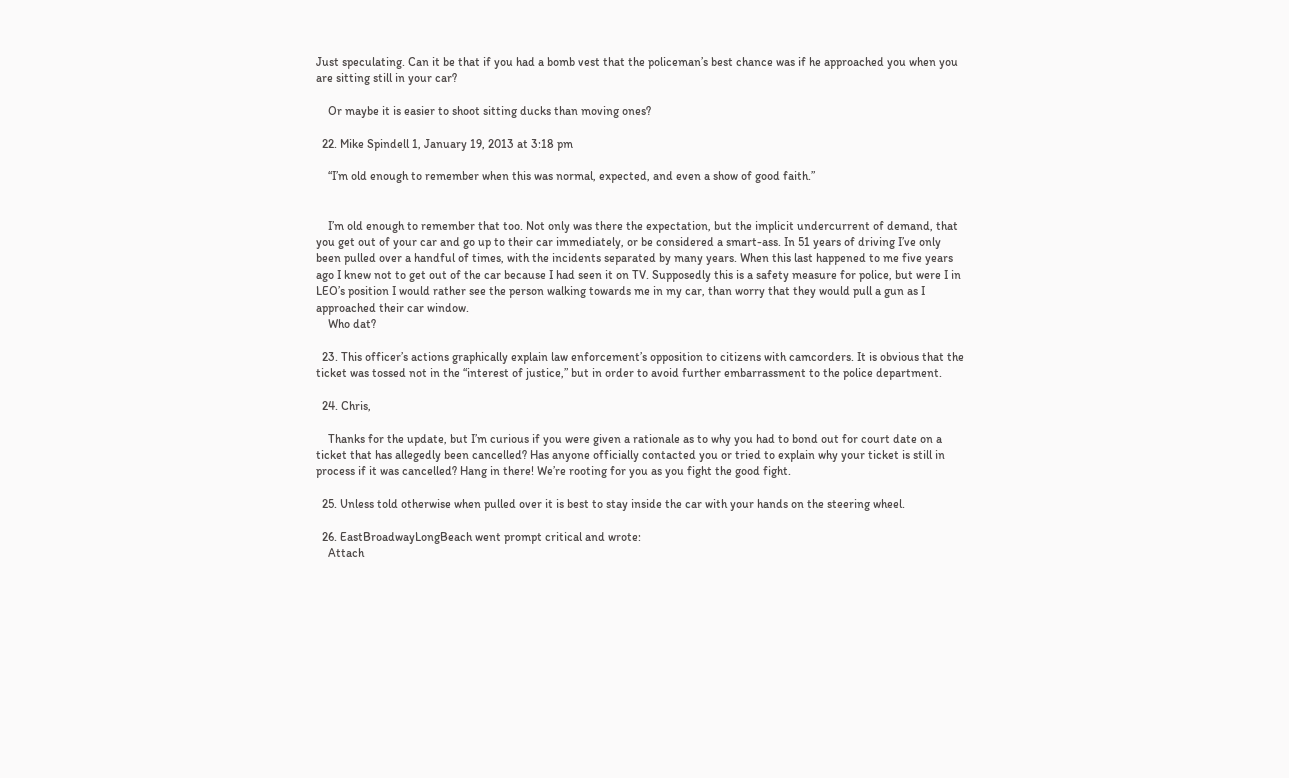Just speculating. Can it be that if you had a bomb vest that the policeman’s best chance was if he approached you when you are sitting still in your car?

    Or maybe it is easier to shoot sitting ducks than moving ones?

  22. Mike Spindell 1, January 19, 2013 at 3:18 pm

    “I’m old enough to remember when this was normal, expected, and even a show of good faith.”


    I’m old enough to remember that too. Not only was there the expectation, but the implicit undercurrent of demand, that you get out of your car and go up to their car immediately, or be considered a smart-ass. In 51 years of driving I’ve only been pulled over a handful of times, with the incidents separated by many years. When this last happened to me five years ago I knew not to get out of the car because I had seen it on TV. Supposedly this is a safety measure for police, but were I in LEO’s position I would rather see the person walking towards me in my car, than worry that they would pull a gun as I approached their car window.
    Who dat?

  23. This officer’s actions graphically explain law enforcement’s opposition to citizens with camcorders. It is obvious that the ticket was tossed not in the “interest of justice,” but in order to avoid further embarrassment to the police department.

  24. Chris,

    Thanks for the update, but I’m curious if you were given a rationale as to why you had to bond out for court date on a ticket that has allegedly been cancelled? Has anyone officially contacted you or tried to explain why your ticket is still in process if it was cancelled? Hang in there! We’re rooting for you as you fight the good fight.

  25. Unless told otherwise when pulled over it is best to stay inside the car with your hands on the steering wheel.

  26. EastBroadwayLongBeach went prompt critical and wrote:
    Attach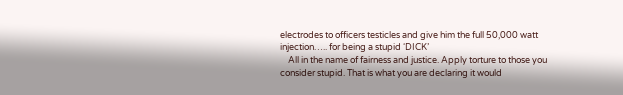electrodes to officers testicles and give him the full 50,000 watt injection….. for being a stupid ‘DICK’
    All in the name of fairness and justice. Apply torture to those you consider stupid. That is what you are declaring it would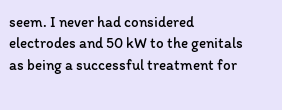seem. I never had considered electrodes and 50 kW to the genitals as being a successful treatment for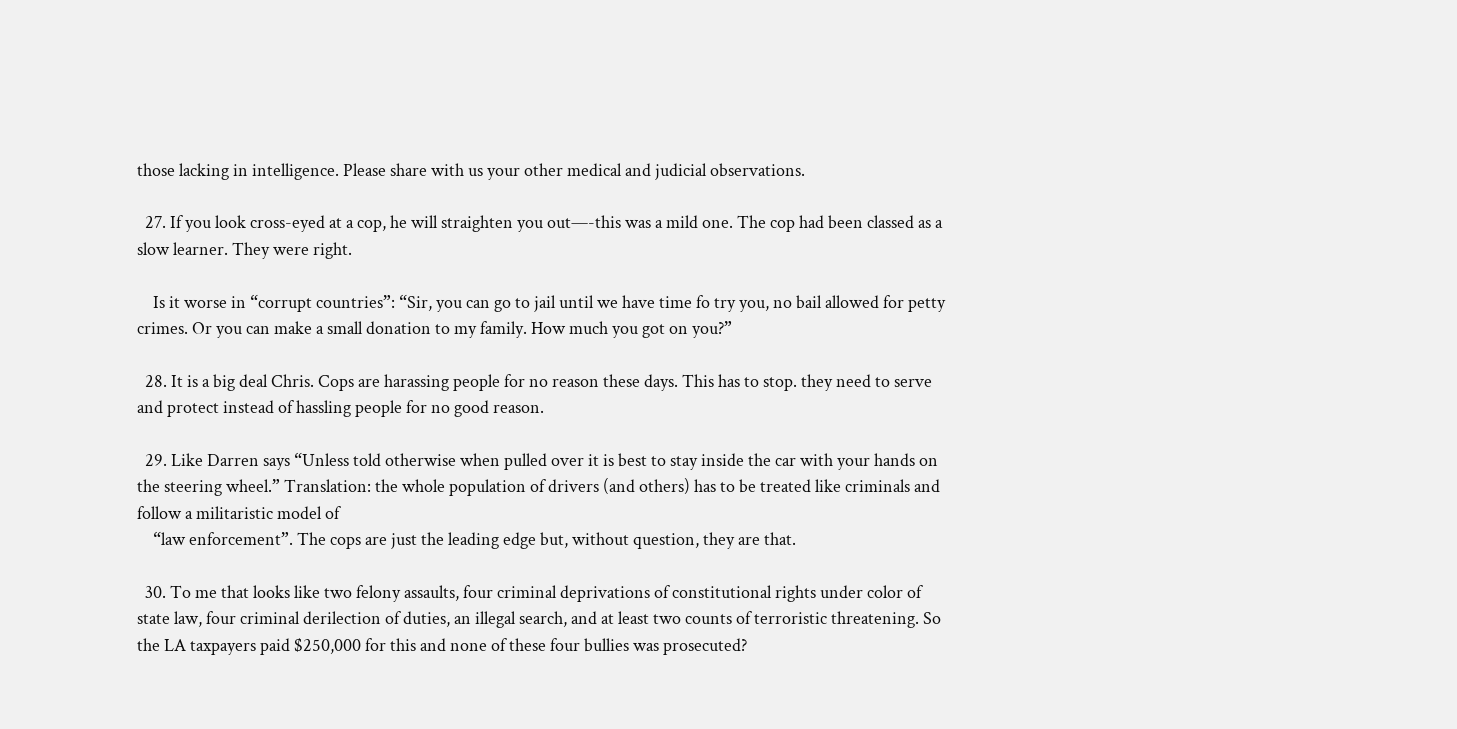those lacking in intelligence. Please share with us your other medical and judicial observations.

  27. If you look cross-eyed at a cop, he will straighten you out—-this was a mild one. The cop had been classed as a slow learner. They were right.

    Is it worse in “corrupt countries”: “Sir, you can go to jail until we have time fo try you, no bail allowed for petty crimes. Or you can make a small donation to my family. How much you got on you?”

  28. It is a big deal Chris. Cops are harassing people for no reason these days. This has to stop. they need to serve and protect instead of hassling people for no good reason.

  29. Like Darren says “Unless told otherwise when pulled over it is best to stay inside the car with your hands on the steering wheel.” Translation: the whole population of drivers (and others) has to be treated like criminals and follow a militaristic model of
    “law enforcement”. The cops are just the leading edge but, without question, they are that.

  30. To me that looks like two felony assaults, four criminal deprivations of constitutional rights under color of state law, four criminal derilection of duties, an illegal search, and at least two counts of terroristic threatening. So the LA taxpayers paid $250,000 for this and none of these four bullies was prosecuted?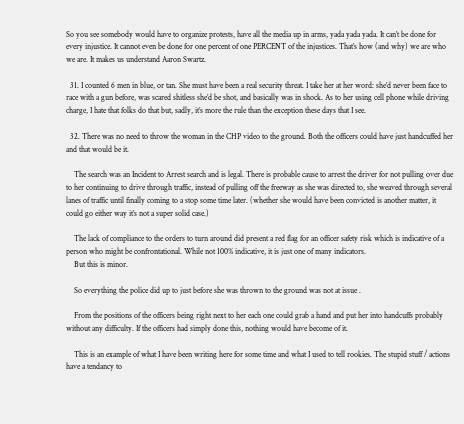So you see somebody would have to organize protests, have all the media up in arms, yada yada yada. It can’t be done for every injustice. It cannot even be done for one percent of one PERCENT of the injustices. That’s how (and why) we are who we are. It makes us understand Aaron Swartz.

  31. I counted 6 men in blue, or tan. She must have been a real security threat. I take her at her word: she’d never been face to race with a gun before, was scared shitless she’d be shot, and basically was in shock. As to her using cell phone while driving charge, I hate that folks do that but, sadly, it’s more the rule than the exception these days that I see.

  32. There was no need to throw the woman in the CHP video to the ground. Both the officers could have just handcuffed her and that would be it.

    The search was an Incident to Arrest search and is legal. There is probable cause to arrest the driver for not pulling over due to her continuing to drive through traffic, instead of pulling off the freeway as she was directed to, she weaved through several lanes of traffic until finally coming to a stop some time later. (whether she would have been convicted is another matter, it could go either way it’s not a super solid case.)

    The lack of compliance to the orders to turn around did present a red flag for an officer safety risk which is indicative of a person who might be confrontational. While not 100% indicative, it is just one of many indicators.
    But this is minor.

    So everything the police did up to just before she was thrown to the ground was not at issue .

    From the positions of the officers being right next to her each one could grab a hand and put her into handcuffs probably without any difficulty. If the officers had simply done this, nothing would have become of it.

    This is an example of what I have been writing here for some time and what I used to tell rookies. The stupid stuff / actions have a tendancy to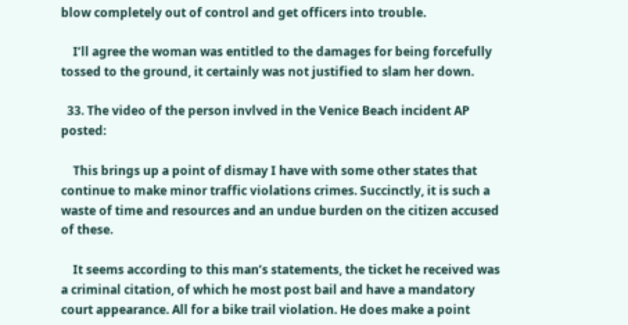blow completely out of control and get officers into trouble.

    I’ll agree the woman was entitled to the damages for being forcefully tossed to the ground, it certainly was not justified to slam her down.

  33. The video of the person invlved in the Venice Beach incident AP posted:

    This brings up a point of dismay I have with some other states that continue to make minor traffic violations crimes. Succinctly, it is such a waste of time and resources and an undue burden on the citizen accused of these.

    It seems according to this man’s statements, the ticket he received was a criminal citation, of which he most post bail and have a mandatory court appearance. All for a bike trail violation. He does make a point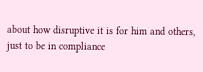about how disruptive it is for him and others, just to be in compliance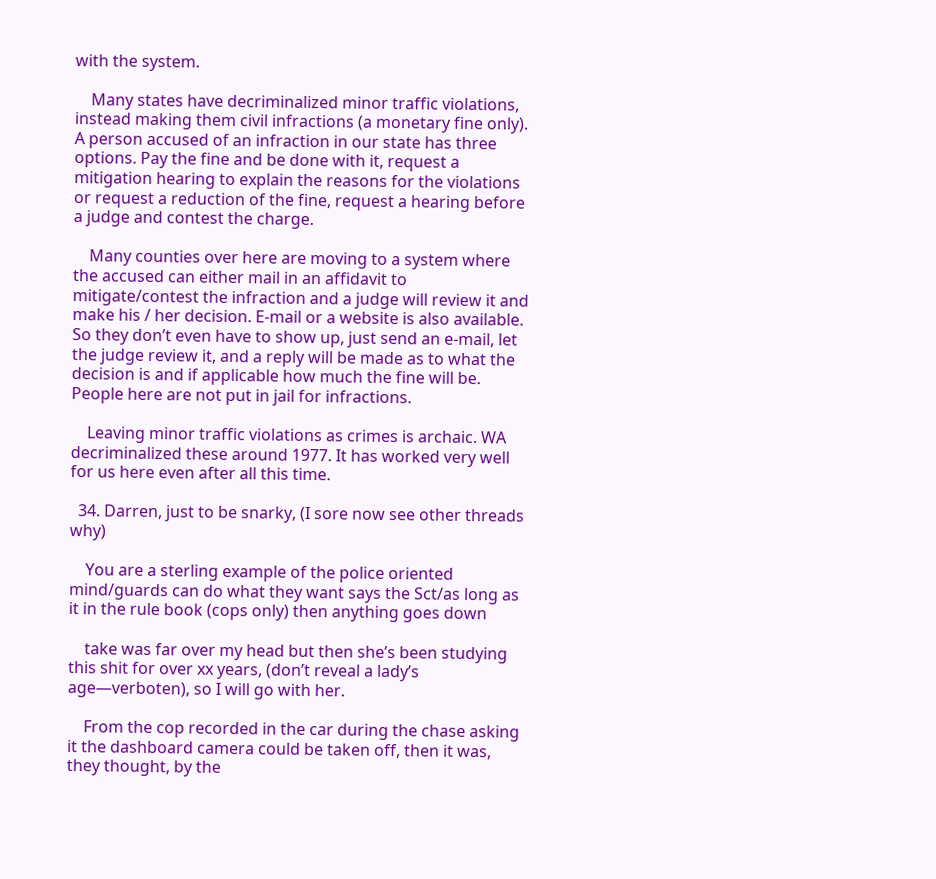with the system.

    Many states have decriminalized minor traffic violations, instead making them civil infractions (a monetary fine only). A person accused of an infraction in our state has three options. Pay the fine and be done with it, request a mitigation hearing to explain the reasons for the violations or request a reduction of the fine, request a hearing before a judge and contest the charge.

    Many counties over here are moving to a system where the accused can either mail in an affidavit to mitigate/contest the infraction and a judge will review it and make his / her decision. E-mail or a website is also available. So they don’t even have to show up, just send an e-mail, let the judge review it, and a reply will be made as to what the decision is and if applicable how much the fine will be. People here are not put in jail for infractions.

    Leaving minor traffic violations as crimes is archaic. WA decriminalized these around 1977. It has worked very well for us here even after all this time.

  34. Darren, just to be snarky, (I sore now see other threads why)

    You are a sterling example of the police oriented mind/guards can do what they want says the Sct/as long as it in the rule book (cops only) then anything goes down

    take was far over my head but then she’s been studying this shit for over xx years, (don’t reveal a lady’s age—verboten), so I will go with her.

    From the cop recorded in the car during the chase asking it the dashboard camera could be taken off, then it was, they thought, by the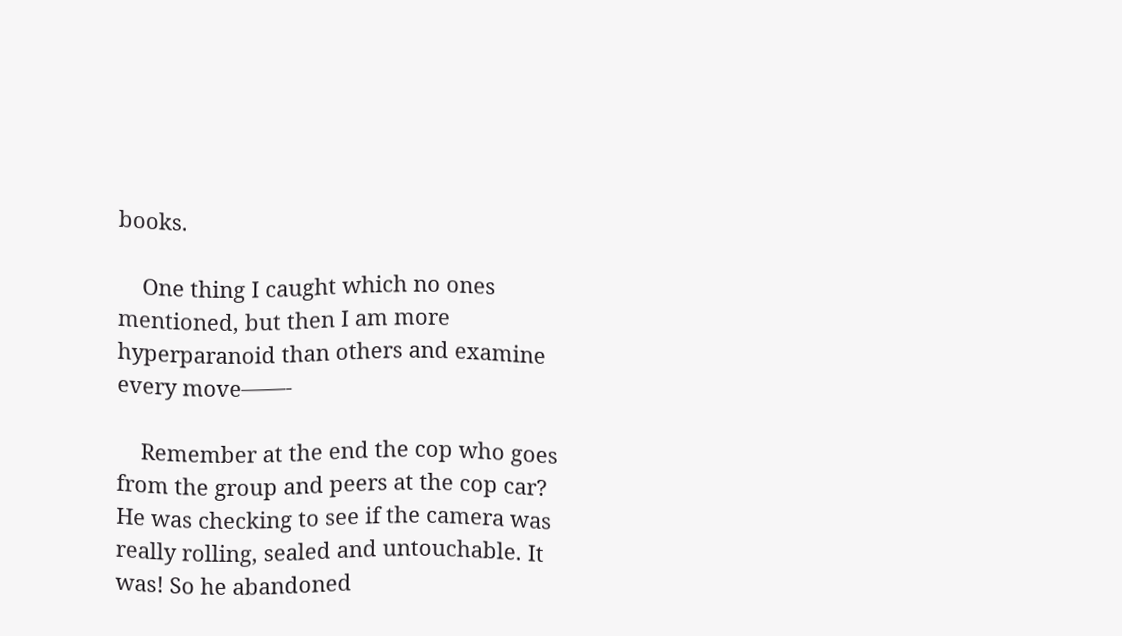books.

    One thing I caught which no ones mentioned, but then I am more hyperparanoid than others and examine every move——-

    Remember at the end the cop who goes from the group and peers at the cop car? He was checking to see if the camera was really rolling, sealed and untouchable. It was! So he abandoned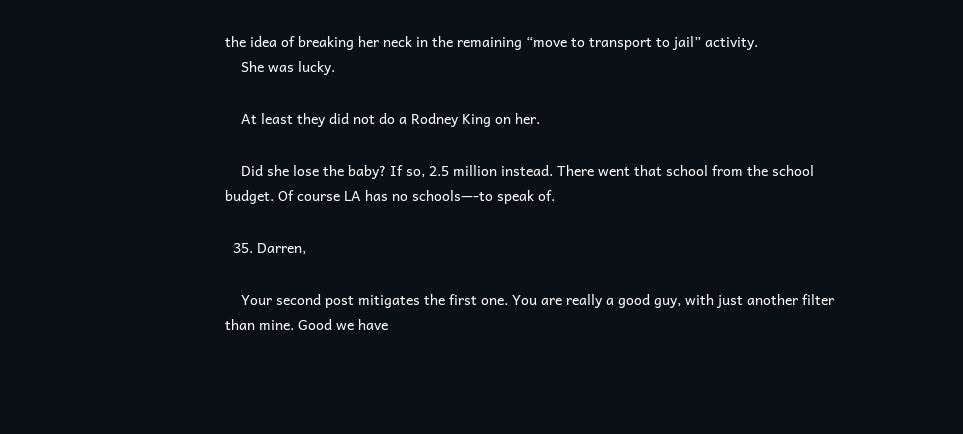the idea of breaking her neck in the remaining “move to transport to jail” activity.
    She was lucky.

    At least they did not do a Rodney King on her.

    Did she lose the baby? If so, 2.5 million instead. There went that school from the school budget. Of course LA has no schools—-to speak of.

  35. Darren,

    Your second post mitigates the first one. You are really a good guy, with just another filter than mine. Good we have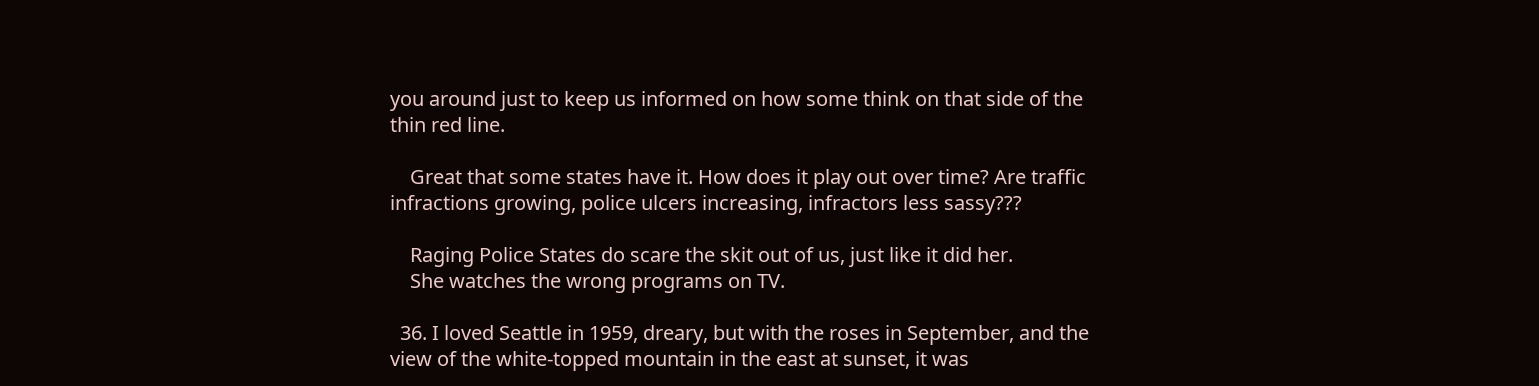you around just to keep us informed on how some think on that side of the thin red line.

    Great that some states have it. How does it play out over time? Are traffic infractions growing, police ulcers increasing, infractors less sassy???

    Raging Police States do scare the skit out of us, just like it did her.
    She watches the wrong programs on TV.

  36. I loved Seattle in 1959, dreary, but with the roses in September, and the view of the white-topped mountain in the east at sunset, it was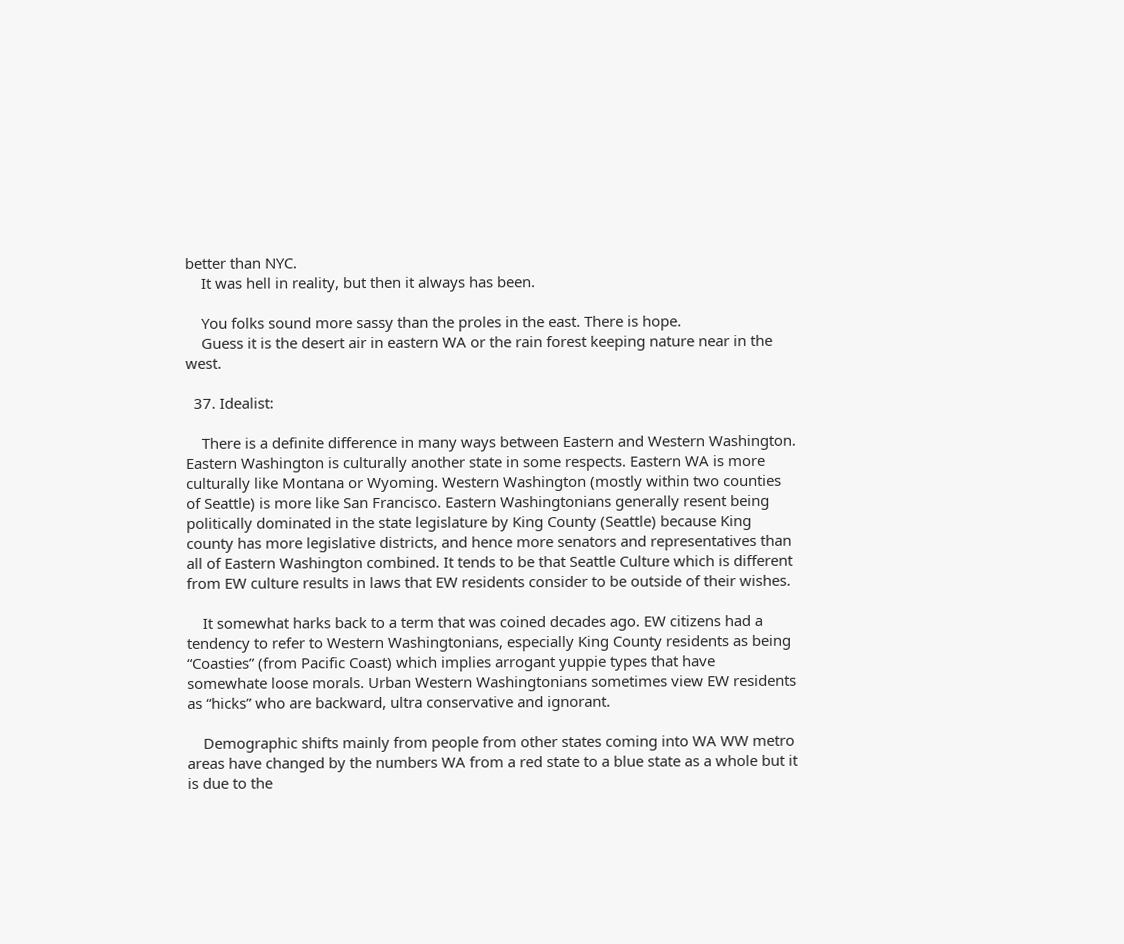better than NYC.
    It was hell in reality, but then it always has been.

    You folks sound more sassy than the proles in the east. There is hope.
    Guess it is the desert air in eastern WA or the rain forest keeping nature near in the west.

  37. Idealist:

    There is a definite difference in many ways between Eastern and Western Washington. Eastern Washington is culturally another state in some respects. Eastern WA is more culturally like Montana or Wyoming. Western Washington (mostly within two counties of Seattle) is more like San Francisco. Eastern Washingtonians generally resent being politically dominated in the state legislature by King County (Seattle) because King county has more legislative districts, and hence more senators and representatives than all of Eastern Washington combined. It tends to be that Seattle Culture which is different from EW culture results in laws that EW residents consider to be outside of their wishes.

    It somewhat harks back to a term that was coined decades ago. EW citizens had a tendency to refer to Western Washingtonians, especially King County residents as being “Coasties” (from Pacific Coast) which implies arrogant yuppie types that have somewhate loose morals. Urban Western Washingtonians sometimes view EW residents as “hicks” who are backward, ultra conservative and ignorant.

    Demographic shifts mainly from people from other states coming into WA WW metro areas have changed by the numbers WA from a red state to a blue state as a whole but it is due to the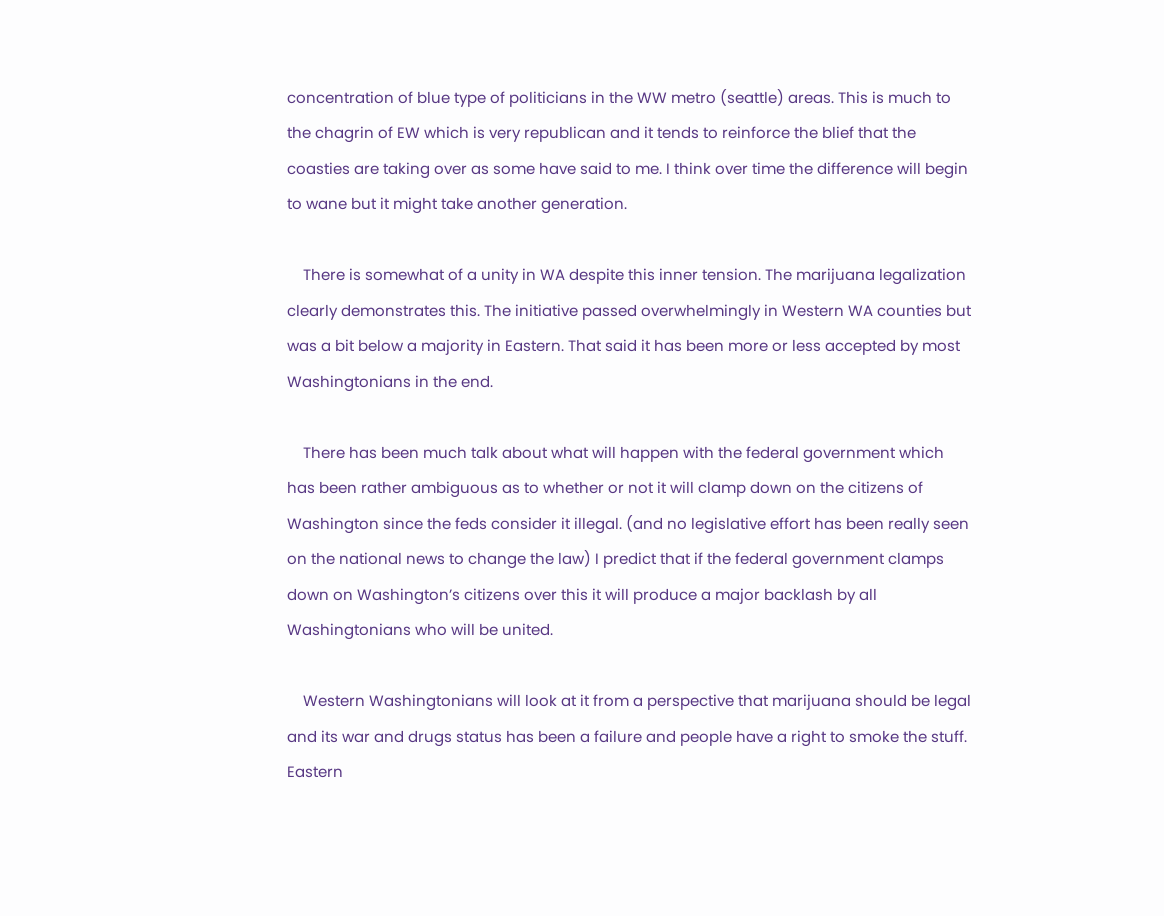concentration of blue type of politicians in the WW metro (seattle) areas. This is much to the chagrin of EW which is very republican and it tends to reinforce the blief that the coasties are taking over as some have said to me. I think over time the difference will begin to wane but it might take another generation.

    There is somewhat of a unity in WA despite this inner tension. The marijuana legalization clearly demonstrates this. The initiative passed overwhelmingly in Western WA counties but was a bit below a majority in Eastern. That said it has been more or less accepted by most Washingtonians in the end.

    There has been much talk about what will happen with the federal government which has been rather ambiguous as to whether or not it will clamp down on the citizens of Washington since the feds consider it illegal. (and no legislative effort has been really seen on the national news to change the law) I predict that if the federal government clamps down on Washington’s citizens over this it will produce a major backlash by all Washingtonians who will be united.

    Western Washingtonians will look at it from a perspective that marijuana should be legal and its war and drugs status has been a failure and people have a right to smoke the stuff. Eastern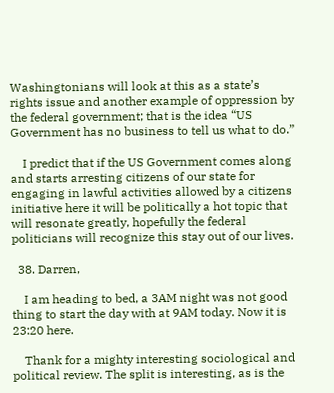Washingtonians will look at this as a state’s rights issue and another example of oppression by the federal government; that is the idea “US Government has no business to tell us what to do.”

    I predict that if the US Government comes along and starts arresting citizens of our state for engaging in lawful activities allowed by a citizens initiative here it will be politically a hot topic that will resonate greatly, hopefully the federal politicians will recognize this stay out of our lives.

  38. Darren,

    I am heading to bed, a 3AM night was not good thing to start the day with at 9AM today. Now it is 23:20 here.

    Thank for a mighty interesting sociological and political review. The split is interesting, as is the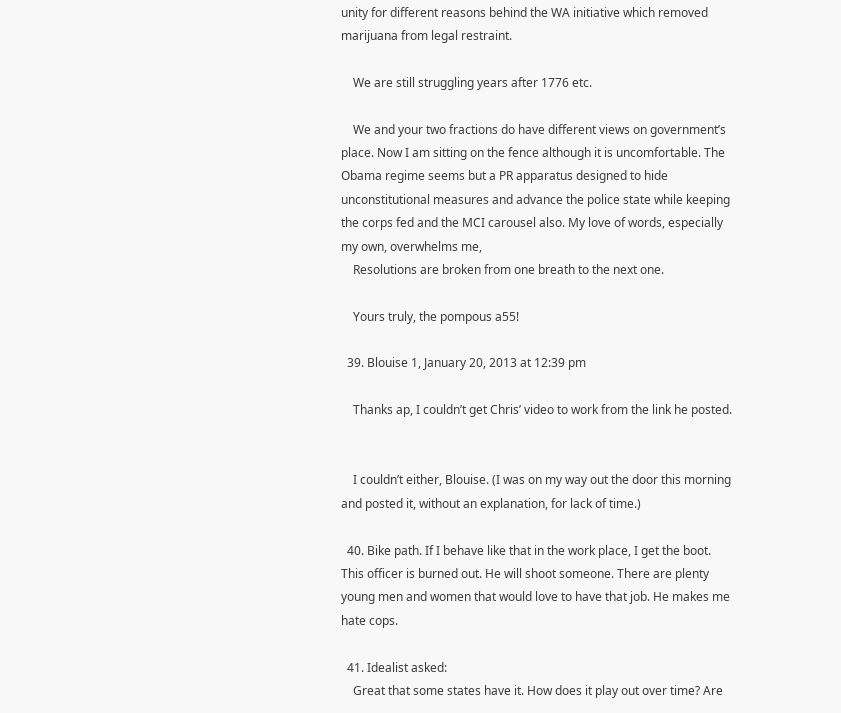unity for different reasons behind the WA initiative which removed marijuana from legal restraint.

    We are still struggling years after 1776 etc.

    We and your two fractions do have different views on government’s place. Now I am sitting on the fence although it is uncomfortable. The Obama regime seems but a PR apparatus designed to hide unconstitutional measures and advance the police state while keeping the corps fed and the MCI carousel also. My love of words, especially my own, overwhelms me,
    Resolutions are broken from one breath to the next one.

    Yours truly, the pompous a55!

  39. Blouise 1, January 20, 2013 at 12:39 pm

    Thanks ap, I couldn’t get Chris’ video to work from the link he posted.


    I couldn’t either, Blouise. (I was on my way out the door this morning and posted it, without an explanation, for lack of time.)

  40. Bike path. If I behave like that in the work place, I get the boot. This officer is burned out. He will shoot someone. There are plenty young men and women that would love to have that job. He makes me hate cops.

  41. Idealist asked:
    Great that some states have it. How does it play out over time? Are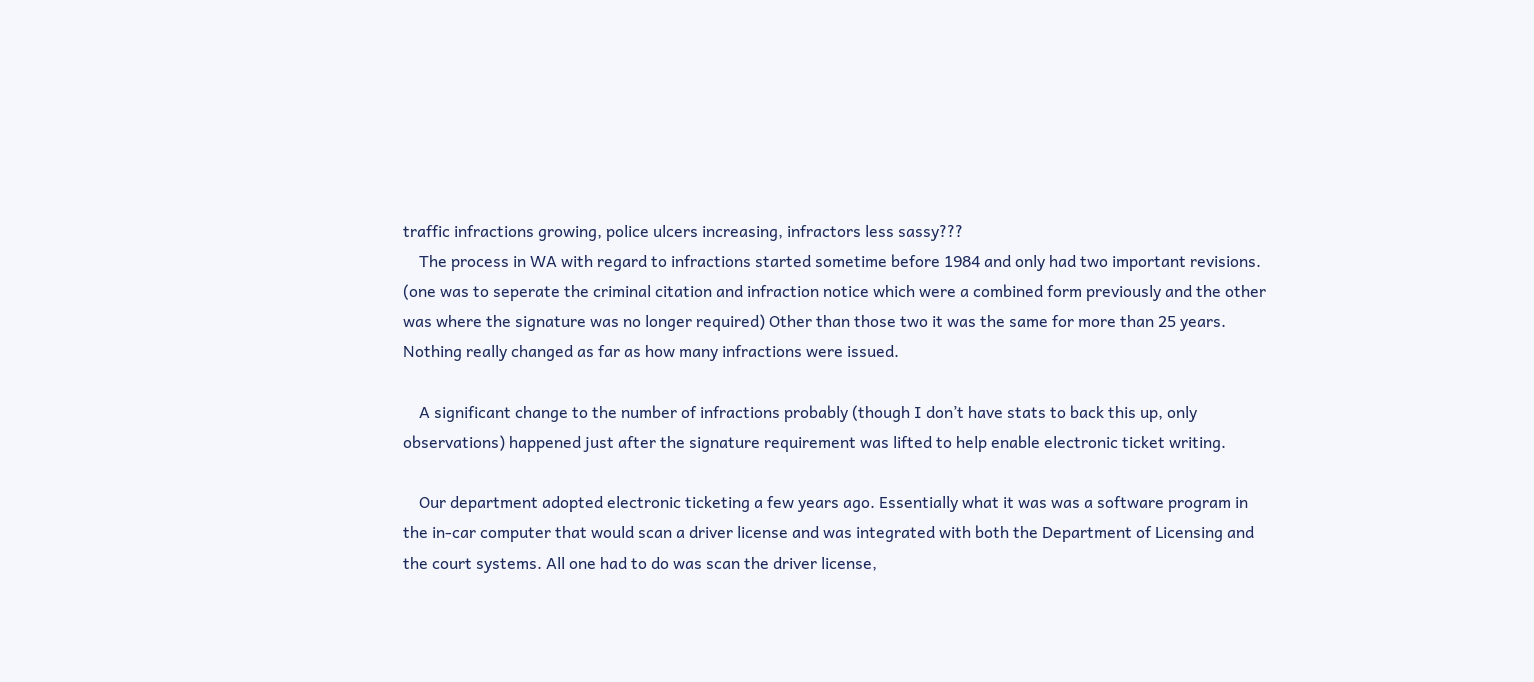traffic infractions growing, police ulcers increasing, infractors less sassy???
    The process in WA with regard to infractions started sometime before 1984 and only had two important revisions. (one was to seperate the criminal citation and infraction notice which were a combined form previously and the other was where the signature was no longer required) Other than those two it was the same for more than 25 years. Nothing really changed as far as how many infractions were issued.

    A significant change to the number of infractions probably (though I don’t have stats to back this up, only observations) happened just after the signature requirement was lifted to help enable electronic ticket writing.

    Our department adopted electronic ticketing a few years ago. Essentially what it was was a software program in the in-car computer that would scan a driver license and was integrated with both the Department of Licensing and the court systems. All one had to do was scan the driver license,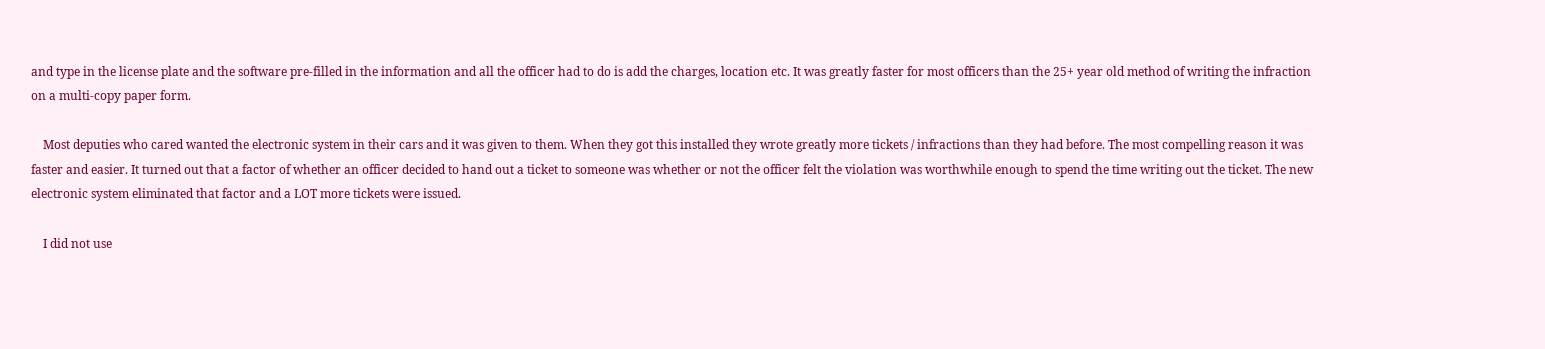and type in the license plate and the software pre-filled in the information and all the officer had to do is add the charges, location etc. It was greatly faster for most officers than the 25+ year old method of writing the infraction on a multi-copy paper form.

    Most deputies who cared wanted the electronic system in their cars and it was given to them. When they got this installed they wrote greatly more tickets / infractions than they had before. The most compelling reason it was faster and easier. It turned out that a factor of whether an officer decided to hand out a ticket to someone was whether or not the officer felt the violation was worthwhile enough to spend the time writing out the ticket. The new electronic system eliminated that factor and a LOT more tickets were issued.

    I did not use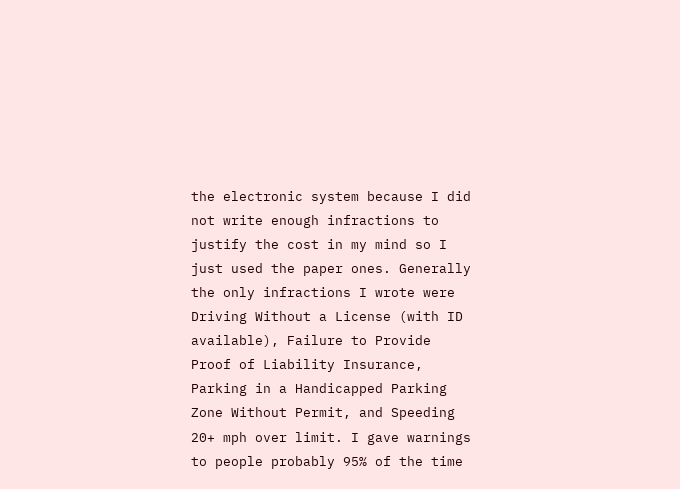the electronic system because I did not write enough infractions to justify the cost in my mind so I just used the paper ones. Generally the only infractions I wrote were Driving Without a License (with ID available), Failure to Provide Proof of Liability Insurance, Parking in a Handicapped Parking Zone Without Permit, and Speeding 20+ mph over limit. I gave warnings to people probably 95% of the time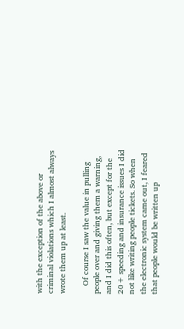with the exception of the above or criminal violations which I almost always wrote them up at least.

    Of course I saw the value in pulling people over and giving them a warning, and I did this often, but except for the 20+ speeding and insurance issues I did not like writing people tickets. So when the electronic system came out, I feared that people would be written up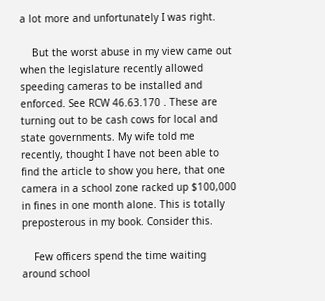a lot more and unfortunately I was right.

    But the worst abuse in my view came out when the legislature recently allowed speeding cameras to be installed and enforced. See RCW 46.63.170 . These are turning out to be cash cows for local and state governments. My wife told me recently, thought I have not been able to find the article to show you here, that one camera in a school zone racked up $100,000 in fines in one month alone. This is totally preposterous in my book. Consider this.

    Few officers spend the time waiting around school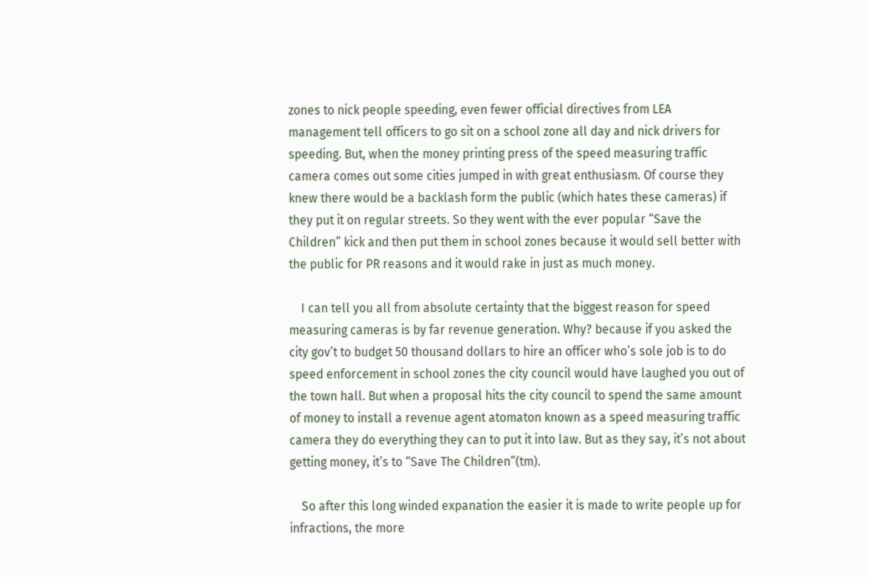zones to nick people speeding, even fewer official directives from LEA management tell officers to go sit on a school zone all day and nick drivers for speeding. But, when the money printing press of the speed measuring traffic camera comes out some cities jumped in with great enthusiasm. Of course they knew there would be a backlash form the public (which hates these cameras) if they put it on regular streets. So they went with the ever popular “Save the Children” kick and then put them in school zones because it would sell better with the public for PR reasons and it would rake in just as much money.

    I can tell you all from absolute certainty that the biggest reason for speed measuring cameras is by far revenue generation. Why? because if you asked the city gov’t to budget 50 thousand dollars to hire an officer who’s sole job is to do speed enforcement in school zones the city council would have laughed you out of the town hall. But when a proposal hits the city council to spend the same amount of money to install a revenue agent atomaton known as a speed measuring traffic camera they do everything they can to put it into law. But as they say, it’s not about getting money, it’s to “Save The Children”(tm).

    So after this long winded expanation the easier it is made to write people up for infractions, the more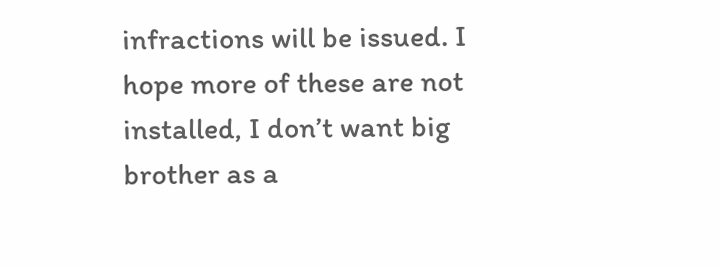infractions will be issued. I hope more of these are not installed, I don’t want big brother as a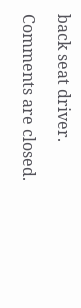back seat driver.

Comments are closed.